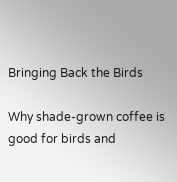Bringing Back the Birds

Why shade-grown coffee is good for birds and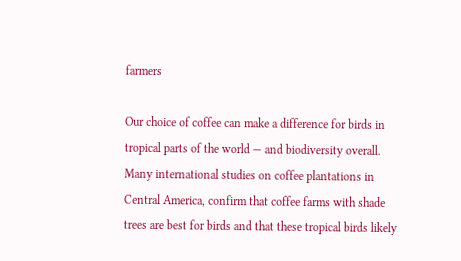farmers

Our choice of coffee can make a difference for birds in tropical parts of the world — and biodiversity overall. Many international studies on coffee plantations in Central America, confirm that coffee farms with shade trees are best for birds and that these tropical birds likely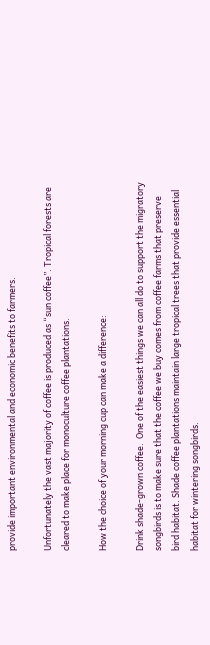provide important environmental and economic benefits to farmers.

Unfortunately the vast majority of coffee is produced as “sun coffee”. Tropical forests are cleared to make place for monoculture coffee plantations.

How the choice of your morning cup can make a difference:

Drink shade-grown coffee.  One of the easiest things we can all do to support the migratory songbirds is to make sure that the coffee we buy comes from coffee farms that preserve bird habitat. Shade coffee plantations maintain large tropical trees that provide essential habitat for wintering songbirds.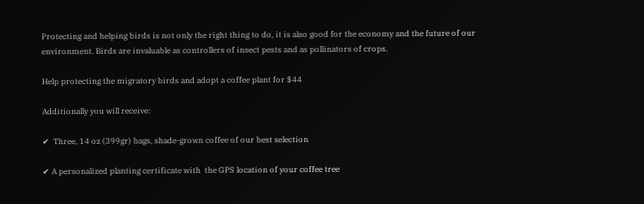Protecting and helping birds is not only the right thing to do, it is also good for the economy and the future of our environment. Birds are invaluable as controllers of insect pests and as pollinators of crops.

Help protecting the migratory birds and adopt a coffee plant for $44

Additionally you will receive:

✔  Three, 14 oz (399gr) bags, shade-grown coffee of our best selection

✔ A personalized planting certificate with  the GPS location of your coffee tree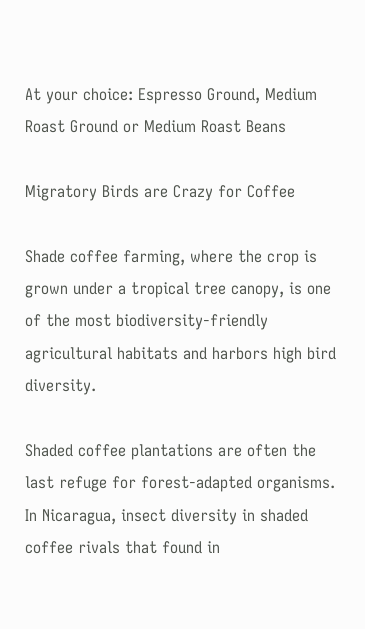At your choice: Espresso Ground, Medium Roast Ground or Medium Roast Beans

Migratory Birds are Crazy for Coffee

Shade coffee farming, where the crop is grown under a tropical tree canopy, is one of the most biodiversity-friendly agricultural habitats and harbors high bird diversity.

Shaded coffee plantations are often the last refuge for forest-adapted organisms. In Nicaragua, insect diversity in shaded coffee rivals that found in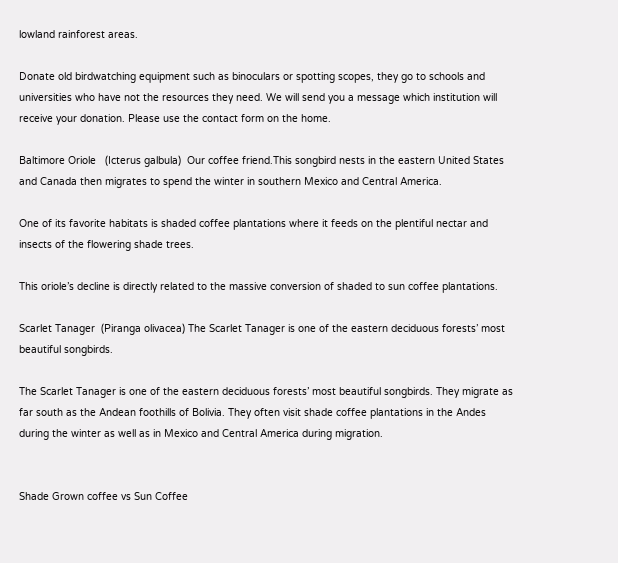lowland rainforest areas.

Donate old birdwatching equipment such as binoculars or spotting scopes, they go to schools and universities who have not the resources they need. We will send you a message which institution will receive your donation. Please use the contact form on the home.

Baltimore Oriole   (Icterus galbula)  Our coffee friend.This songbird nests in the eastern United States and Canada then migrates to spend the winter in southern Mexico and Central America.

One of its favorite habitats is shaded coffee plantations where it feeds on the plentiful nectar and insects of the flowering shade trees.

This oriole’s decline is directly related to the massive conversion of shaded to sun coffee plantations.

Scarlet Tanager  (Piranga olivacea) The Scarlet Tanager is one of the eastern deciduous forests’ most beautiful songbirds.

The Scarlet Tanager is one of the eastern deciduous forests’ most beautiful songbirds. They migrate as far south as the Andean foothills of Bolivia. They often visit shade coffee plantations in the Andes during the winter as well as in Mexico and Central America during migration.


Shade Grown coffee vs Sun Coffee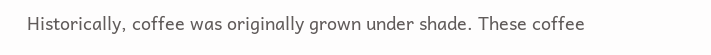Historically, coffee was originally grown under shade. These coffee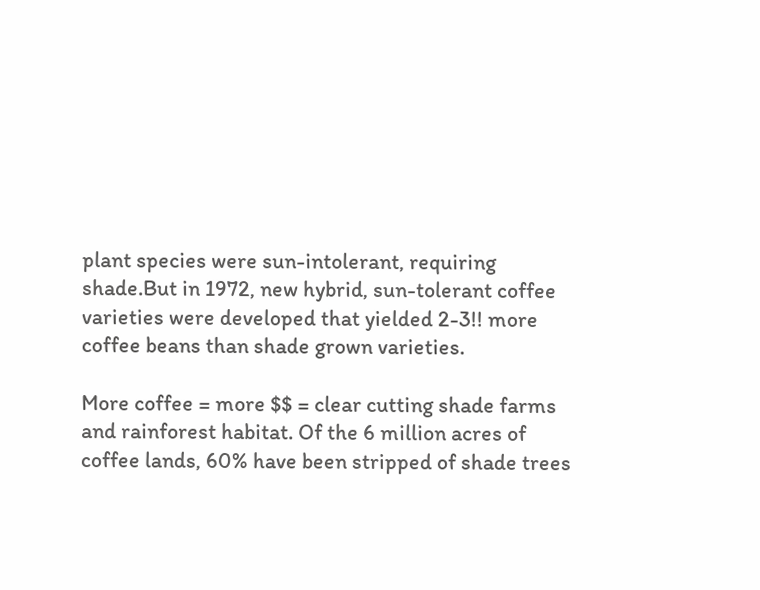plant species were sun-intolerant, requiring shade.But in 1972, new hybrid, sun-tolerant coffee varieties were developed that yielded 2-3!! more coffee beans than shade grown varieties.

More coffee = more $$ = clear cutting shade farms and rainforest habitat. Of the 6 million acres of coffee lands, 60% have been stripped of shade trees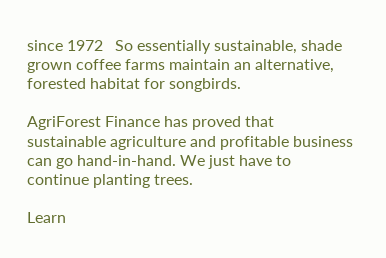since 1972   So essentially sustainable, shade grown coffee farms maintain an alternative, forested habitat for songbirds.

AgriForest Finance has proved that sustainable agriculture and profitable business can go hand-in-hand. We just have to continue planting trees.

Learn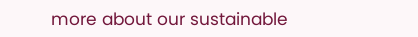more about our sustainable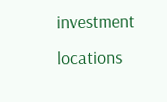investment locations